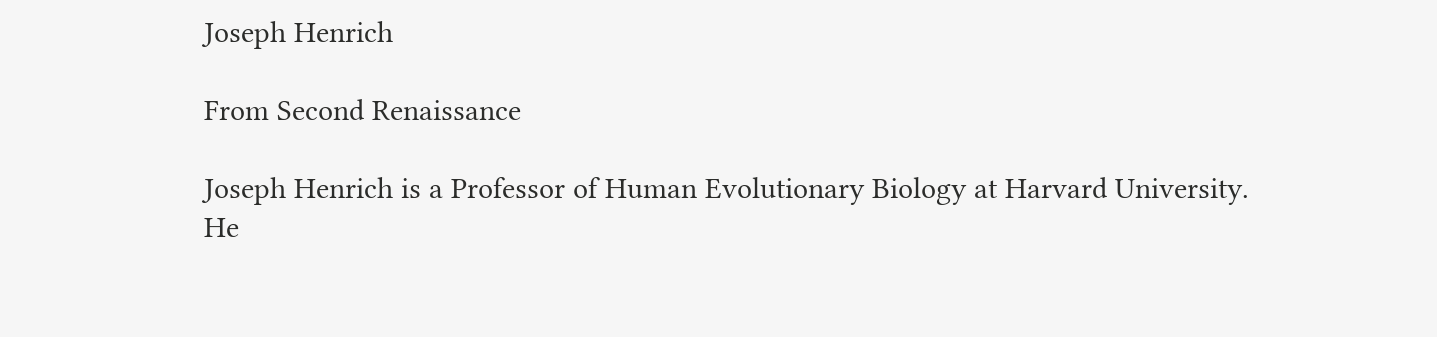Joseph Henrich

From Second Renaissance

Joseph Henrich is a Professor of Human Evolutionary Biology at Harvard University. He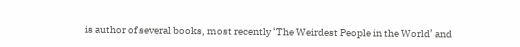is author of several books, most recently ‘The Weirdest People in the World’ and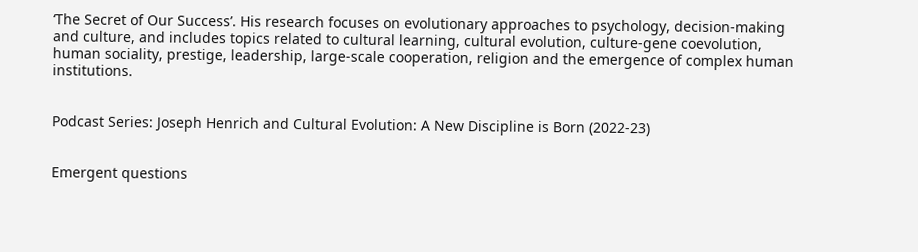‘The Secret of Our Success’. His research focuses on evolutionary approaches to psychology, decision-making and culture, and includes topics related to cultural learning, cultural evolution, culture-gene coevolution, human sociality, prestige, leadership, large-scale cooperation, religion and the emergence of complex human institutions.


Podcast Series: Joseph Henrich and Cultural Evolution: A New Discipline is Born (2022-23)


Emergent questions